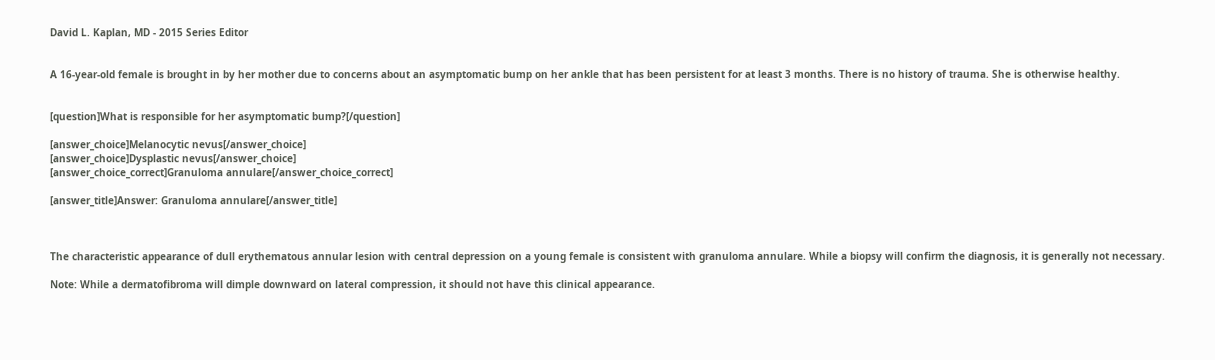David L. Kaplan, MD - 2015 Series Editor


A 16-year-old female is brought in by her mother due to concerns about an asymptomatic bump on her ankle that has been persistent for at least 3 months. There is no history of trauma. She is otherwise healthy.


[question]What is responsible for her asymptomatic bump?[/question]

[answer_choice]Melanocytic nevus[/answer_choice]
[answer_choice]Dysplastic nevus[/answer_choice]
[answer_choice_correct]Granuloma annulare[/answer_choice_correct]

[answer_title]Answer: Granuloma annulare[/answer_title]



The characteristic appearance of dull erythematous annular lesion with central depression on a young female is consistent with granuloma annulare. While a biopsy will confirm the diagnosis, it is generally not necessary.

Note: While a dermatofibroma will dimple downward on lateral compression, it should not have this clinical appearance.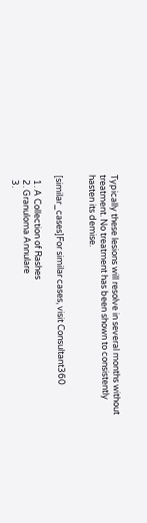Typically these lesions will resolve in several months without treatment. No treatment has been shown to consistently hasten its demise.


[similar_cases]For similar cases, visit Consultant360

  1. A Collection of Rashes
  2. Granuloma Annulare
  3.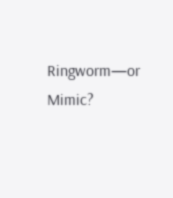Ringworm—or Mimic?